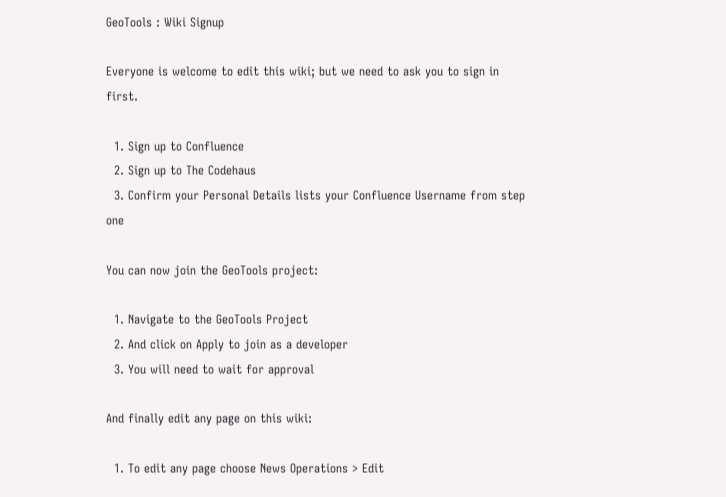GeoTools : Wiki Signup

Everyone is welcome to edit this wiki; but we need to ask you to sign in first.

  1. Sign up to Confluence
  2. Sign up to The Codehaus
  3. Confirm your Personal Details lists your Confluence Username from step one

You can now join the GeoTools project:

  1. Navigate to the GeoTools Project
  2. And click on Apply to join as a developer
  3. You will need to wait for approval

And finally edit any page on this wiki:

  1. To edit any page choose News Operations > Edit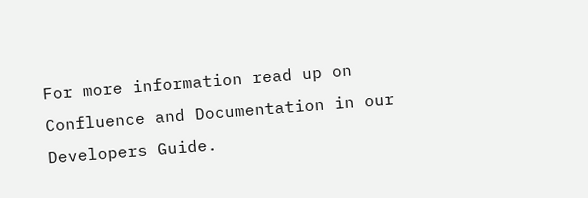For more information read up on Confluence and Documentation in our Developers Guide.